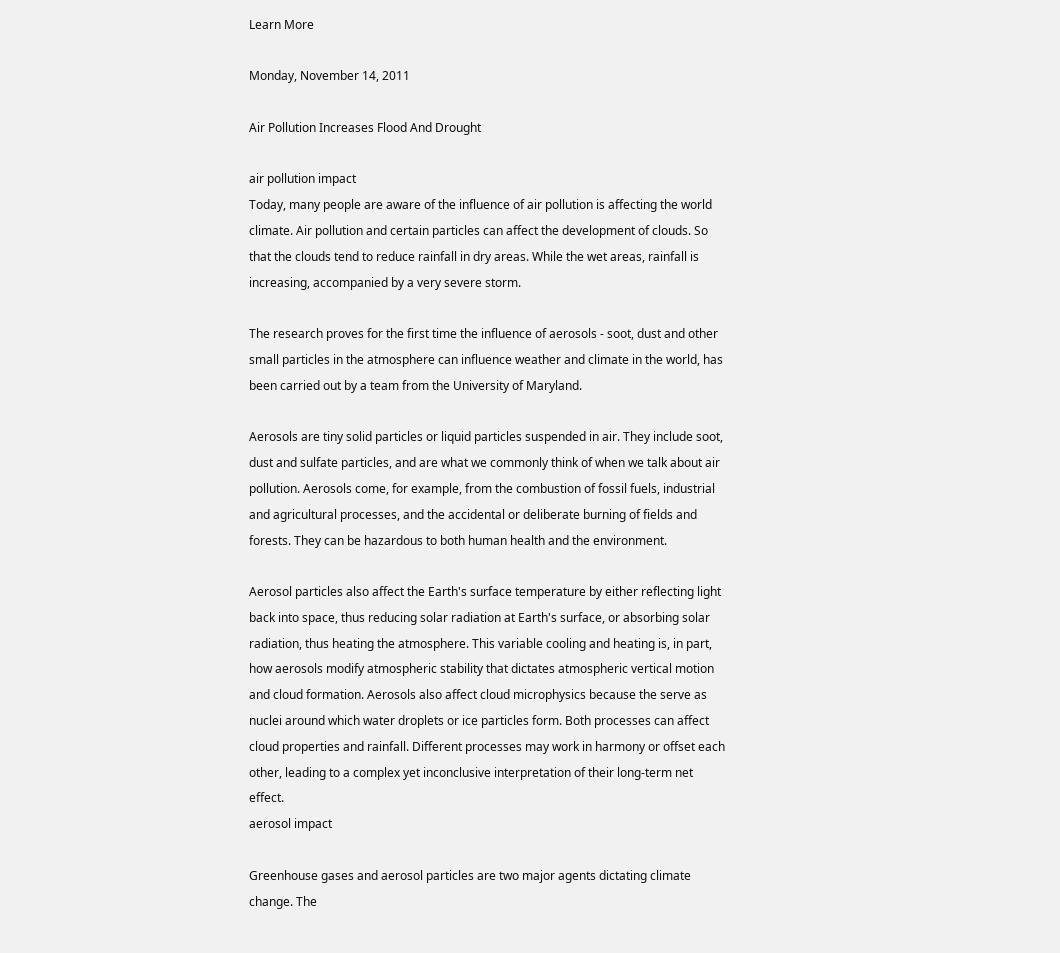Learn More

Monday, November 14, 2011

Air Pollution Increases Flood And Drought

air pollution impact
Today, many people are aware of the influence of air pollution is affecting the world climate. Air pollution and certain particles can affect the development of clouds. So that the clouds tend to reduce rainfall in dry areas. While the wet areas, rainfall is increasing, accompanied by a very severe storm.

The research proves for the first time the influence of aerosols - soot, dust and other small particles in the atmosphere can influence weather and climate in the world, has been carried out by a team from the University of Maryland.

Aerosols are tiny solid particles or liquid particles suspended in air. They include soot, dust and sulfate particles, and are what we commonly think of when we talk about air pollution. Aerosols come, for example, from the combustion of fossil fuels, industrial and agricultural processes, and the accidental or deliberate burning of fields and forests. They can be hazardous to both human health and the environment.

Aerosol particles also affect the Earth's surface temperature by either reflecting light back into space, thus reducing solar radiation at Earth's surface, or absorbing solar radiation, thus heating the atmosphere. This variable cooling and heating is, in part, how aerosols modify atmospheric stability that dictates atmospheric vertical motion and cloud formation. Aerosols also affect cloud microphysics because the serve as nuclei around which water droplets or ice particles form. Both processes can affect cloud properties and rainfall. Different processes may work in harmony or offset each other, leading to a complex yet inconclusive interpretation of their long-term net effect.
aerosol impact

Greenhouse gases and aerosol particles are two major agents dictating climate change. The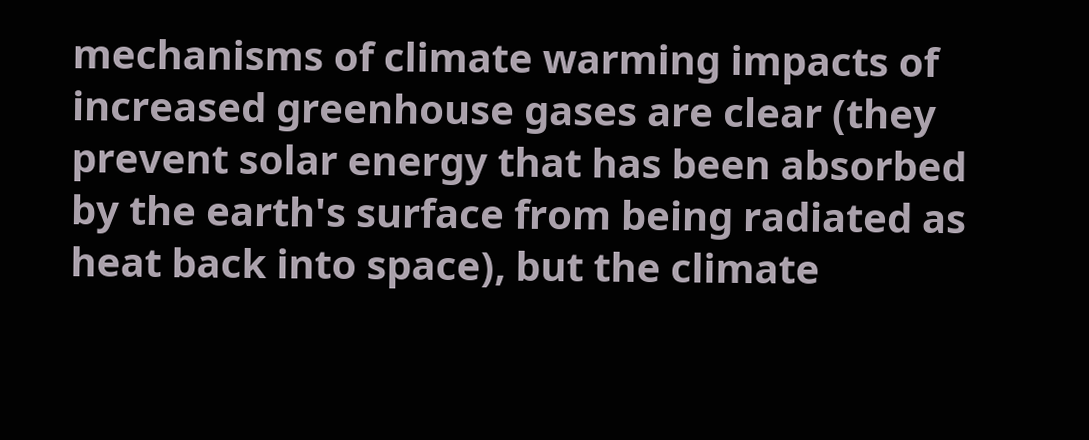mechanisms of climate warming impacts of increased greenhouse gases are clear (they prevent solar energy that has been absorbed by the earth's surface from being radiated as heat back into space), but the climate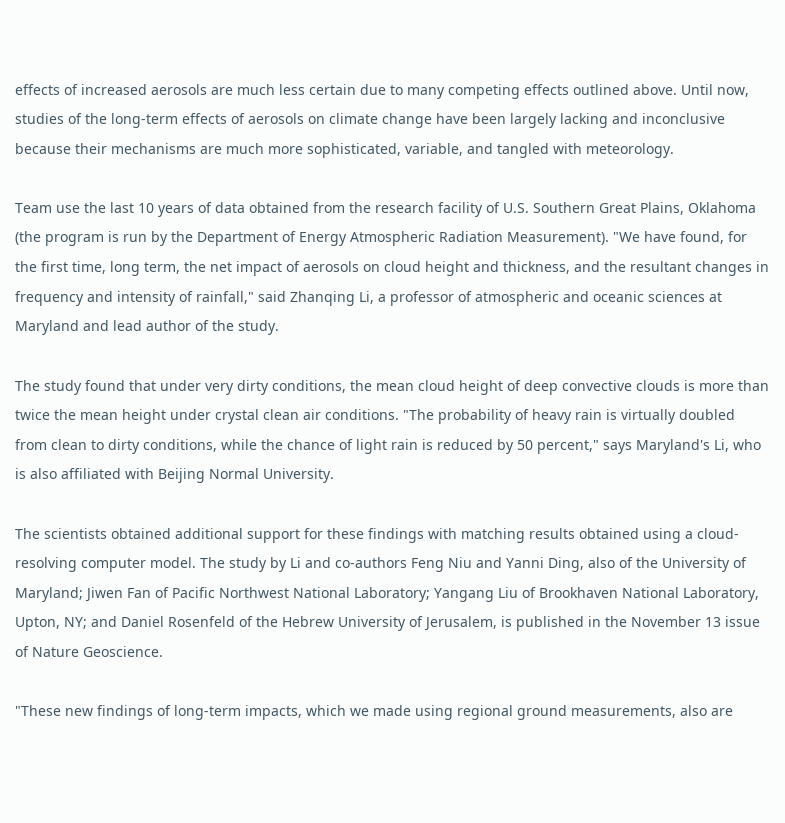effects of increased aerosols are much less certain due to many competing effects outlined above. Until now, studies of the long-term effects of aerosols on climate change have been largely lacking and inconclusive because their mechanisms are much more sophisticated, variable, and tangled with meteorology.

Team use the last 10 years of data obtained from the research facility of U.S. Southern Great Plains, Oklahoma (the program is run by the Department of Energy Atmospheric Radiation Measurement). "We have found, for the first time, long term, the net impact of aerosols on cloud height and thickness, and the resultant changes in frequency and intensity of rainfall," said Zhanqing Li, a professor of atmospheric and oceanic sciences at Maryland and lead author of the study.

The study found that under very dirty conditions, the mean cloud height of deep convective clouds is more than twice the mean height under crystal clean air conditions. "The probability of heavy rain is virtually doubled from clean to dirty conditions, while the chance of light rain is reduced by 50 percent," says Maryland's Li, who is also affiliated with Beijing Normal University.

The scientists obtained additional support for these findings with matching results obtained using a cloud-resolving computer model. The study by Li and co-authors Feng Niu and Yanni Ding, also of the University of Maryland; Jiwen Fan of Pacific Northwest National Laboratory; Yangang Liu of Brookhaven National Laboratory, Upton, NY; and Daniel Rosenfeld of the Hebrew University of Jerusalem, is published in the November 13 issue of Nature Geoscience.

"These new findings of long-term impacts, which we made using regional ground measurements, also are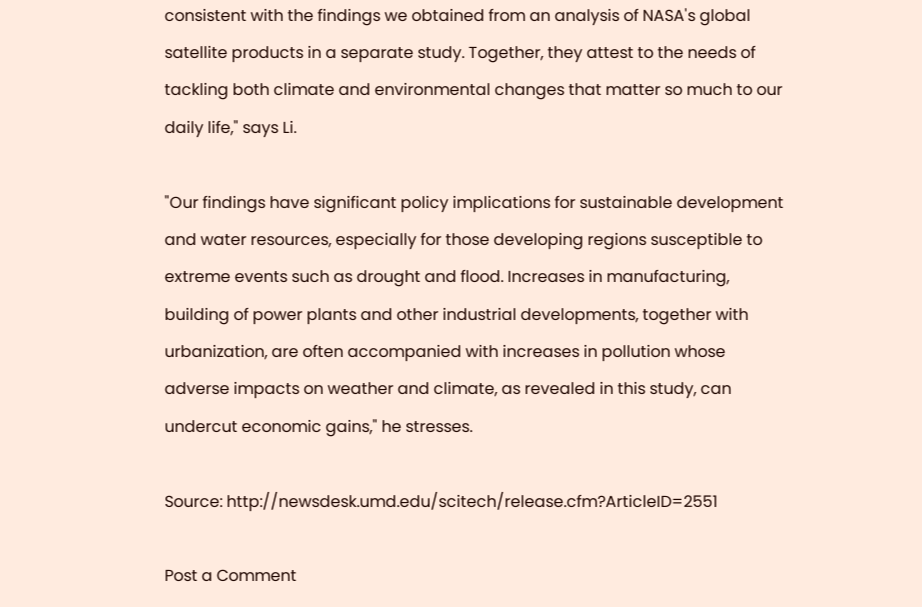consistent with the findings we obtained from an analysis of NASA's global satellite products in a separate study. Together, they attest to the needs of tackling both climate and environmental changes that matter so much to our daily life," says Li.

"Our findings have significant policy implications for sustainable development and water resources, especially for those developing regions susceptible to extreme events such as drought and flood. Increases in manufacturing, building of power plants and other industrial developments, together with urbanization, are often accompanied with increases in pollution whose adverse impacts on weather and climate, as revealed in this study, can undercut economic gains," he stresses.

Source: http://newsdesk.umd.edu/scitech/release.cfm?ArticleID=2551

Post a Comment